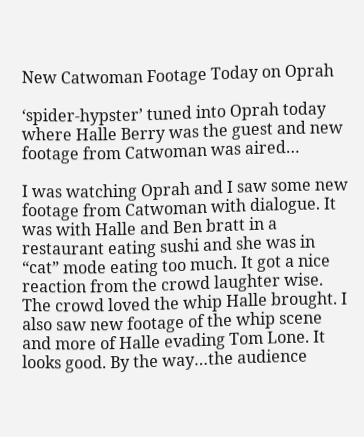New Catwoman Footage Today on Oprah

‘spider-hypster’ tuned into Oprah today where Halle Berry was the guest and new footage from Catwoman was aired…

I was watching Oprah and I saw some new footage from Catwoman with dialogue. It was with Halle and Ben bratt in a restaurant eating sushi and she was in “cat” mode eating too much. It got a nice reaction from the crowd laughter wise. The crowd loved the whip Halle brought. I also saw new footage of the whip scene and more of Halle evading Tom Lone. It looks good. By the way…the audience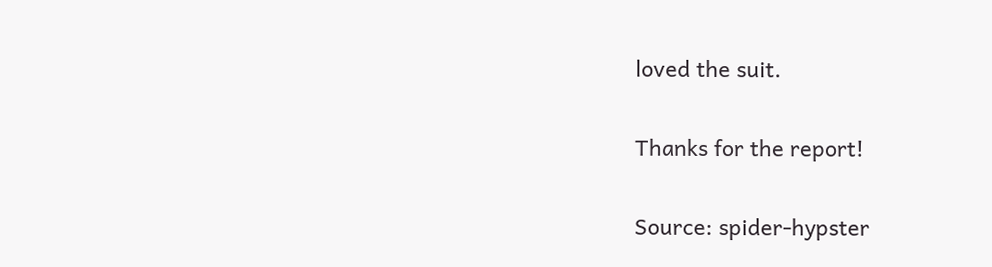loved the suit.

Thanks for the report!

Source: spider-hypster